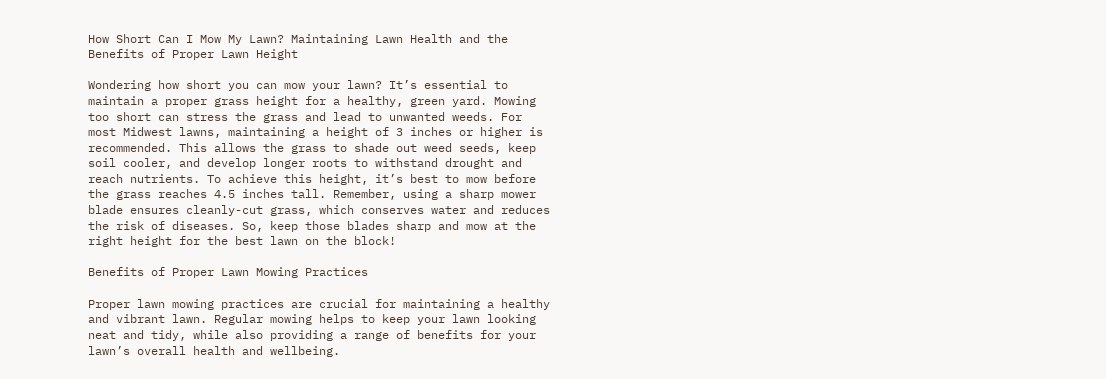How Short Can I Mow My Lawn? Maintaining Lawn Health and the Benefits of Proper Lawn Height

Wondering how short you can mow your lawn? It’s essential to maintain a proper grass height for a healthy, green yard. Mowing too short can stress the grass and lead to unwanted weeds. For most Midwest lawns, maintaining a height of 3 inches or higher is recommended. This allows the grass to shade out weed seeds, keep soil cooler, and develop longer roots to withstand drought and reach nutrients. To achieve this height, it’s best to mow before the grass reaches 4.5 inches tall. Remember, using a sharp mower blade ensures cleanly-cut grass, which conserves water and reduces the risk of diseases. So, keep those blades sharp and mow at the right height for the best lawn on the block!

Benefits of Proper Lawn Mowing Practices

Proper lawn mowing practices are crucial for maintaining a healthy and vibrant lawn. Regular mowing helps to keep your lawn looking neat and tidy, while also providing a range of benefits for your lawn’s overall health and wellbeing.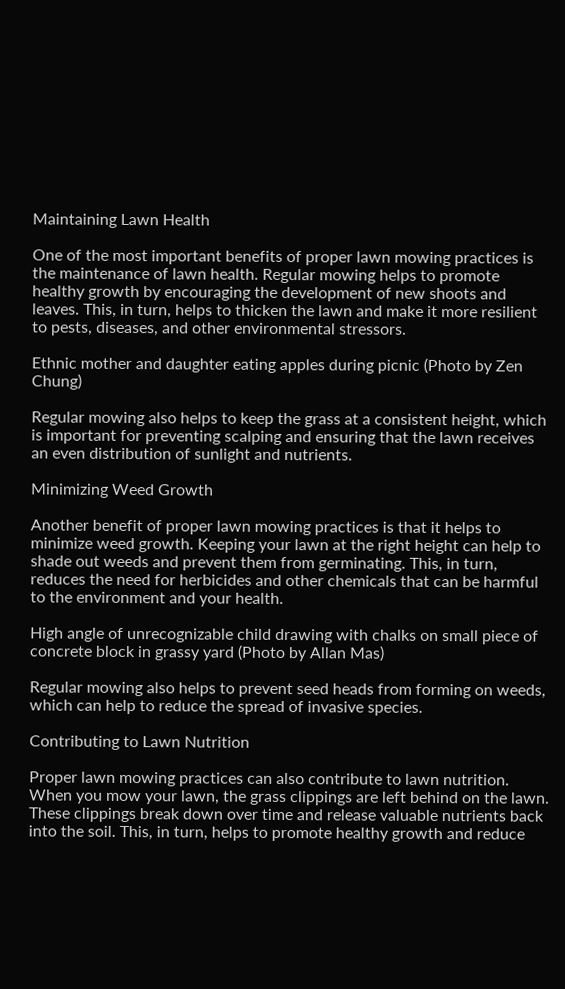Maintaining Lawn Health

One of the most important benefits of proper lawn mowing practices is the maintenance of lawn health. Regular mowing helps to promote healthy growth by encouraging the development of new shoots and leaves. This, in turn, helps to thicken the lawn and make it more resilient to pests, diseases, and other environmental stressors.

Ethnic mother and daughter eating apples during picnic (Photo by Zen Chung)

Regular mowing also helps to keep the grass at a consistent height, which is important for preventing scalping and ensuring that the lawn receives an even distribution of sunlight and nutrients.

Minimizing Weed Growth

Another benefit of proper lawn mowing practices is that it helps to minimize weed growth. Keeping your lawn at the right height can help to shade out weeds and prevent them from germinating. This, in turn, reduces the need for herbicides and other chemicals that can be harmful to the environment and your health.

High angle of unrecognizable child drawing with chalks on small piece of concrete block in grassy yard (Photo by Allan Mas)

Regular mowing also helps to prevent seed heads from forming on weeds, which can help to reduce the spread of invasive species.

Contributing to Lawn Nutrition

Proper lawn mowing practices can also contribute to lawn nutrition. When you mow your lawn, the grass clippings are left behind on the lawn. These clippings break down over time and release valuable nutrients back into the soil. This, in turn, helps to promote healthy growth and reduce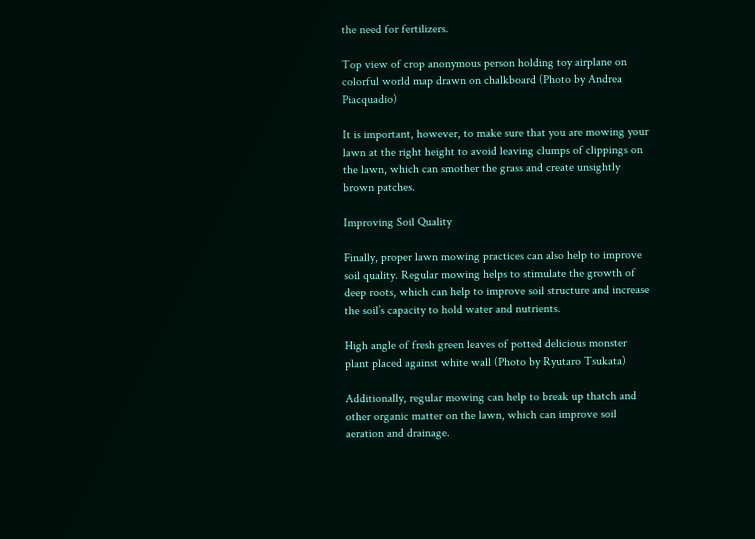the need for fertilizers.

Top view of crop anonymous person holding toy airplane on colorful world map drawn on chalkboard (Photo by Andrea Piacquadio)

It is important, however, to make sure that you are mowing your lawn at the right height to avoid leaving clumps of clippings on the lawn, which can smother the grass and create unsightly brown patches.

Improving Soil Quality

Finally, proper lawn mowing practices can also help to improve soil quality. Regular mowing helps to stimulate the growth of deep roots, which can help to improve soil structure and increase the soil’s capacity to hold water and nutrients.

High angle of fresh green leaves of potted delicious monster plant placed against white wall (Photo by Ryutaro Tsukata)

Additionally, regular mowing can help to break up thatch and other organic matter on the lawn, which can improve soil aeration and drainage.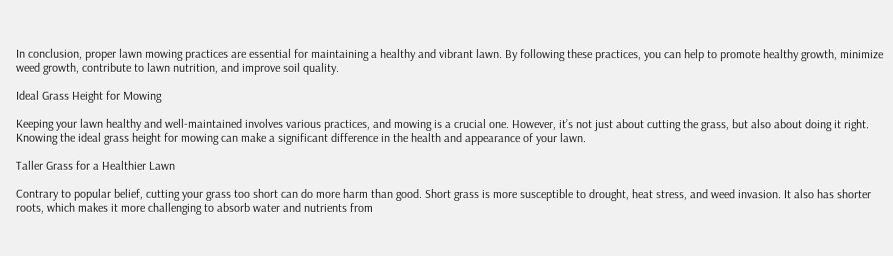In conclusion, proper lawn mowing practices are essential for maintaining a healthy and vibrant lawn. By following these practices, you can help to promote healthy growth, minimize weed growth, contribute to lawn nutrition, and improve soil quality.

Ideal Grass Height for Mowing

Keeping your lawn healthy and well-maintained involves various practices, and mowing is a crucial one. However, it’s not just about cutting the grass, but also about doing it right. Knowing the ideal grass height for mowing can make a significant difference in the health and appearance of your lawn.

Taller Grass for a Healthier Lawn

Contrary to popular belief, cutting your grass too short can do more harm than good. Short grass is more susceptible to drought, heat stress, and weed invasion. It also has shorter roots, which makes it more challenging to absorb water and nutrients from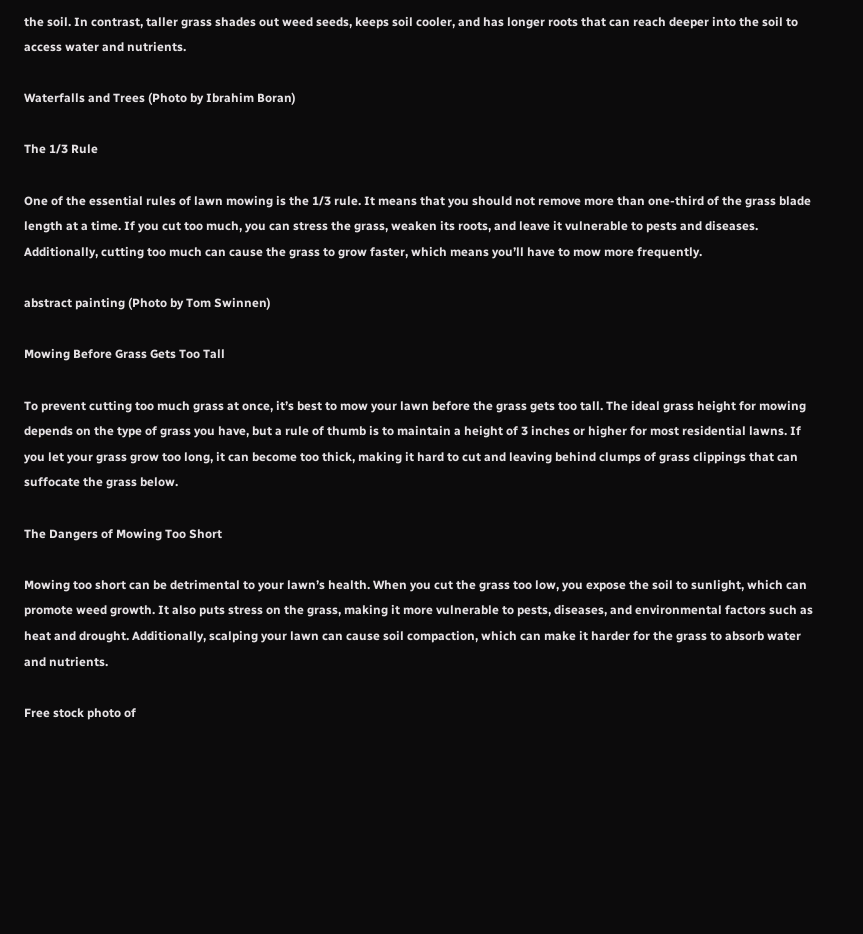the soil. In contrast, taller grass shades out weed seeds, keeps soil cooler, and has longer roots that can reach deeper into the soil to access water and nutrients.

Waterfalls and Trees (Photo by Ibrahim Boran)

The 1/3 Rule

One of the essential rules of lawn mowing is the 1/3 rule. It means that you should not remove more than one-third of the grass blade length at a time. If you cut too much, you can stress the grass, weaken its roots, and leave it vulnerable to pests and diseases. Additionally, cutting too much can cause the grass to grow faster, which means you’ll have to mow more frequently.

abstract painting (Photo by Tom Swinnen)

Mowing Before Grass Gets Too Tall

To prevent cutting too much grass at once, it’s best to mow your lawn before the grass gets too tall. The ideal grass height for mowing depends on the type of grass you have, but a rule of thumb is to maintain a height of 3 inches or higher for most residential lawns. If you let your grass grow too long, it can become too thick, making it hard to cut and leaving behind clumps of grass clippings that can suffocate the grass below.

The Dangers of Mowing Too Short

Mowing too short can be detrimental to your lawn’s health. When you cut the grass too low, you expose the soil to sunlight, which can promote weed growth. It also puts stress on the grass, making it more vulnerable to pests, diseases, and environmental factors such as heat and drought. Additionally, scalping your lawn can cause soil compaction, which can make it harder for the grass to absorb water and nutrients.

Free stock photo of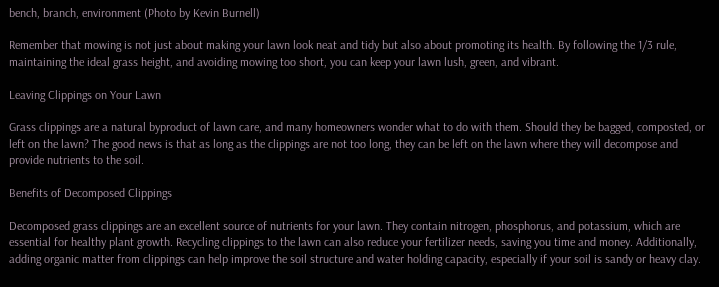bench, branch, environment (Photo by Kevin Burnell)

Remember that mowing is not just about making your lawn look neat and tidy but also about promoting its health. By following the 1/3 rule, maintaining the ideal grass height, and avoiding mowing too short, you can keep your lawn lush, green, and vibrant.

Leaving Clippings on Your Lawn

Grass clippings are a natural byproduct of lawn care, and many homeowners wonder what to do with them. Should they be bagged, composted, or left on the lawn? The good news is that as long as the clippings are not too long, they can be left on the lawn where they will decompose and provide nutrients to the soil.

Benefits of Decomposed Clippings

Decomposed grass clippings are an excellent source of nutrients for your lawn. They contain nitrogen, phosphorus, and potassium, which are essential for healthy plant growth. Recycling clippings to the lawn can also reduce your fertilizer needs, saving you time and money. Additionally, adding organic matter from clippings can help improve the soil structure and water holding capacity, especially if your soil is sandy or heavy clay.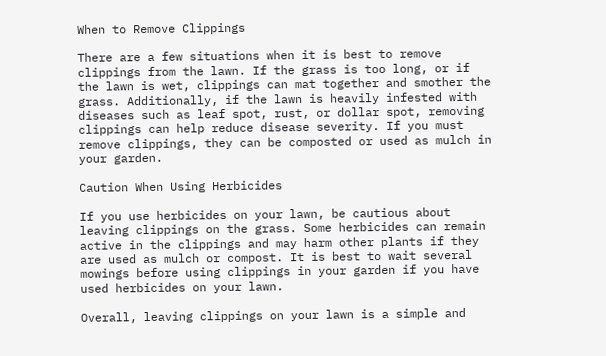When to Remove Clippings

There are a few situations when it is best to remove clippings from the lawn. If the grass is too long, or if the lawn is wet, clippings can mat together and smother the grass. Additionally, if the lawn is heavily infested with diseases such as leaf spot, rust, or dollar spot, removing clippings can help reduce disease severity. If you must remove clippings, they can be composted or used as mulch in your garden.

Caution When Using Herbicides

If you use herbicides on your lawn, be cautious about leaving clippings on the grass. Some herbicides can remain active in the clippings and may harm other plants if they are used as mulch or compost. It is best to wait several mowings before using clippings in your garden if you have used herbicides on your lawn.

Overall, leaving clippings on your lawn is a simple and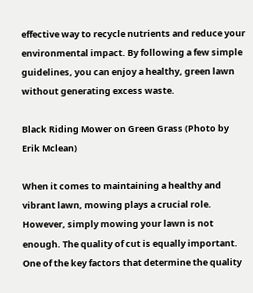effective way to recycle nutrients and reduce your environmental impact. By following a few simple guidelines, you can enjoy a healthy, green lawn without generating excess waste.

Black Riding Mower on Green Grass (Photo by Erik Mclean)

When it comes to maintaining a healthy and vibrant lawn, mowing plays a crucial role. However, simply mowing your lawn is not enough. The quality of cut is equally important. One of the key factors that determine the quality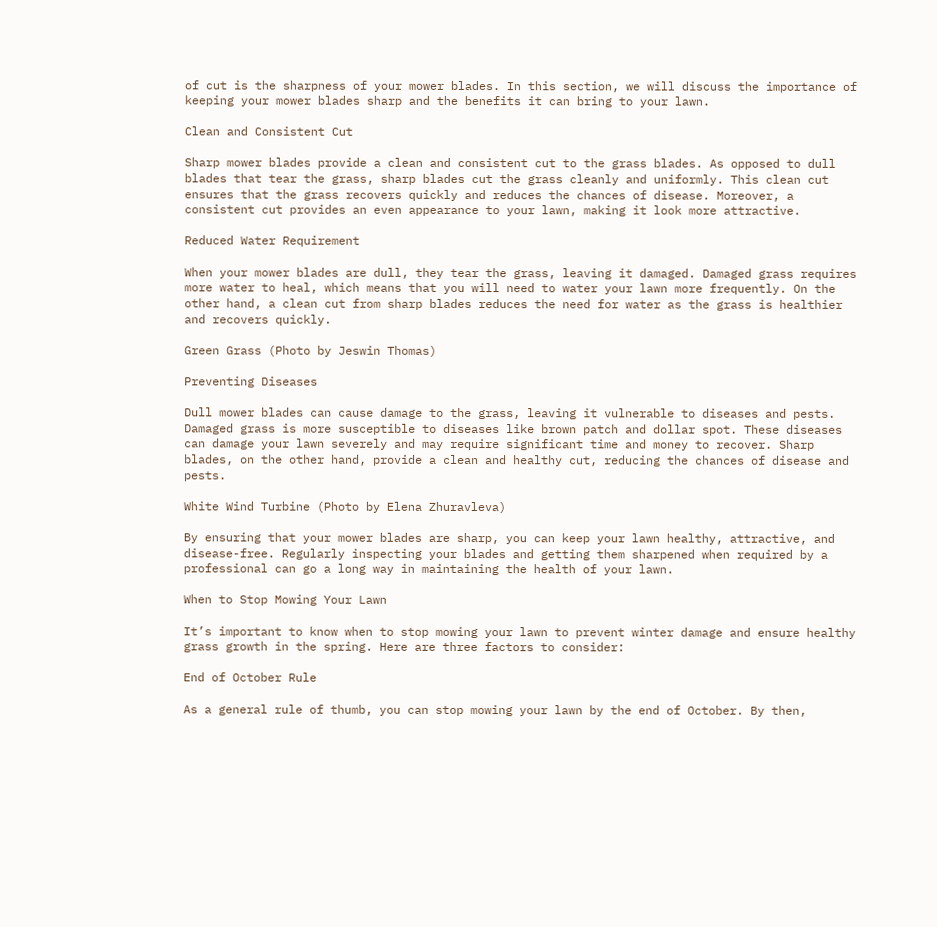of cut is the sharpness of your mower blades. In this section, we will discuss the importance of keeping your mower blades sharp and the benefits it can bring to your lawn.

Clean and Consistent Cut

Sharp mower blades provide a clean and consistent cut to the grass blades. As opposed to dull blades that tear the grass, sharp blades cut the grass cleanly and uniformly. This clean cut ensures that the grass recovers quickly and reduces the chances of disease. Moreover, a consistent cut provides an even appearance to your lawn, making it look more attractive.

Reduced Water Requirement

When your mower blades are dull, they tear the grass, leaving it damaged. Damaged grass requires more water to heal, which means that you will need to water your lawn more frequently. On the other hand, a clean cut from sharp blades reduces the need for water as the grass is healthier and recovers quickly.

Green Grass (Photo by Jeswin Thomas)

Preventing Diseases

Dull mower blades can cause damage to the grass, leaving it vulnerable to diseases and pests. Damaged grass is more susceptible to diseases like brown patch and dollar spot. These diseases can damage your lawn severely and may require significant time and money to recover. Sharp blades, on the other hand, provide a clean and healthy cut, reducing the chances of disease and pests.

White Wind Turbine (Photo by Elena Zhuravleva)

By ensuring that your mower blades are sharp, you can keep your lawn healthy, attractive, and disease-free. Regularly inspecting your blades and getting them sharpened when required by a professional can go a long way in maintaining the health of your lawn.

When to Stop Mowing Your Lawn

It’s important to know when to stop mowing your lawn to prevent winter damage and ensure healthy grass growth in the spring. Here are three factors to consider:

End of October Rule

As a general rule of thumb, you can stop mowing your lawn by the end of October. By then,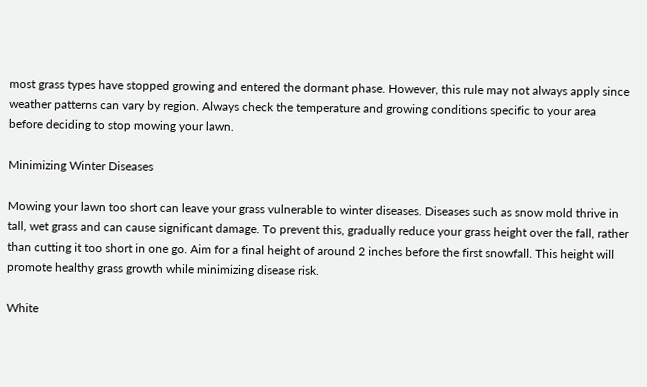most grass types have stopped growing and entered the dormant phase. However, this rule may not always apply since weather patterns can vary by region. Always check the temperature and growing conditions specific to your area before deciding to stop mowing your lawn.

Minimizing Winter Diseases

Mowing your lawn too short can leave your grass vulnerable to winter diseases. Diseases such as snow mold thrive in tall, wet grass and can cause significant damage. To prevent this, gradually reduce your grass height over the fall, rather than cutting it too short in one go. Aim for a final height of around 2 inches before the first snowfall. This height will promote healthy grass growth while minimizing disease risk.

White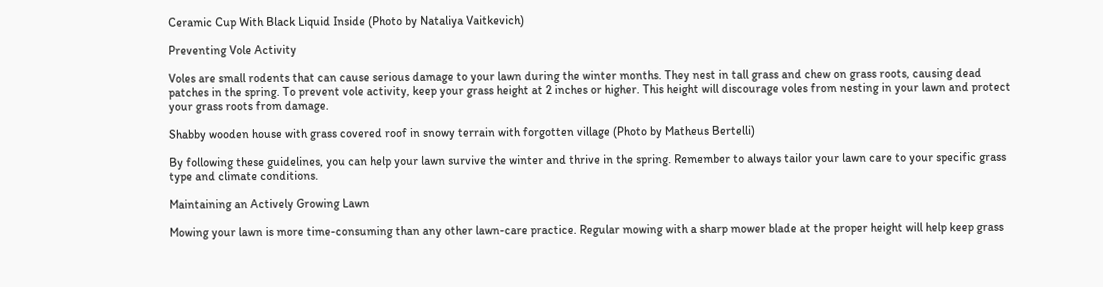Ceramic Cup With Black Liquid Inside (Photo by Nataliya Vaitkevich)

Preventing Vole Activity

Voles are small rodents that can cause serious damage to your lawn during the winter months. They nest in tall grass and chew on grass roots, causing dead patches in the spring. To prevent vole activity, keep your grass height at 2 inches or higher. This height will discourage voles from nesting in your lawn and protect your grass roots from damage.

Shabby wooden house with grass covered roof in snowy terrain with forgotten village (Photo by Matheus Bertelli)

By following these guidelines, you can help your lawn survive the winter and thrive in the spring. Remember to always tailor your lawn care to your specific grass type and climate conditions.

Maintaining an Actively Growing Lawn

Mowing your lawn is more time-consuming than any other lawn-care practice. Regular mowing with a sharp mower blade at the proper height will help keep grass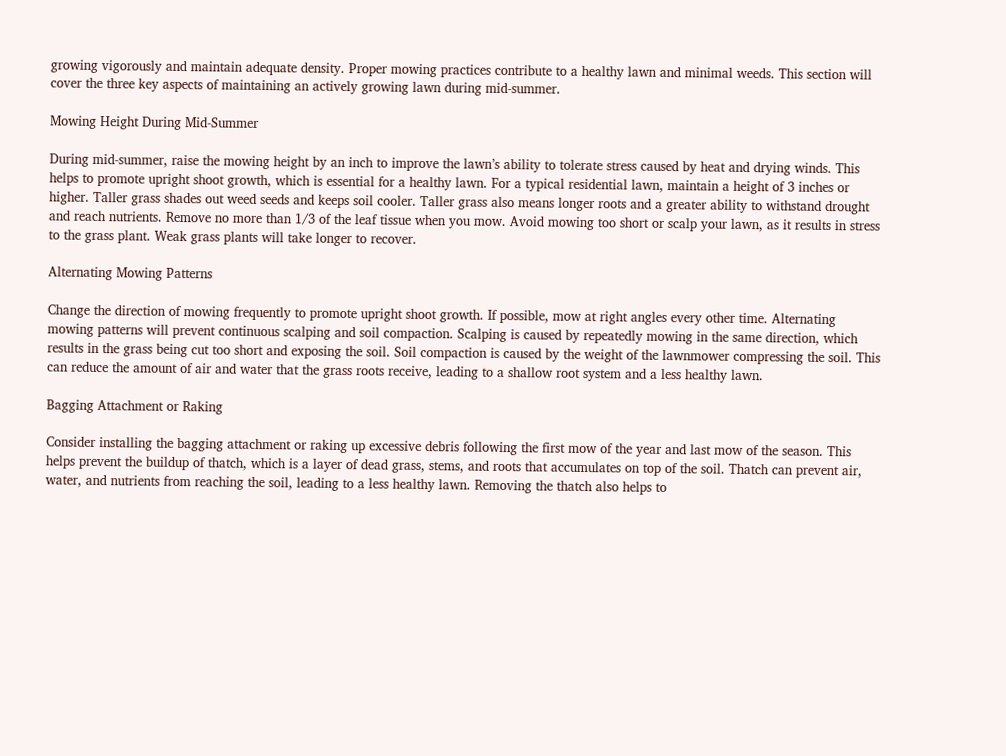growing vigorously and maintain adequate density. Proper mowing practices contribute to a healthy lawn and minimal weeds. This section will cover the three key aspects of maintaining an actively growing lawn during mid-summer.

Mowing Height During Mid-Summer

During mid-summer, raise the mowing height by an inch to improve the lawn’s ability to tolerate stress caused by heat and drying winds. This helps to promote upright shoot growth, which is essential for a healthy lawn. For a typical residential lawn, maintain a height of 3 inches or higher. Taller grass shades out weed seeds and keeps soil cooler. Taller grass also means longer roots and a greater ability to withstand drought and reach nutrients. Remove no more than 1/3 of the leaf tissue when you mow. Avoid mowing too short or scalp your lawn, as it results in stress to the grass plant. Weak grass plants will take longer to recover.

Alternating Mowing Patterns

Change the direction of mowing frequently to promote upright shoot growth. If possible, mow at right angles every other time. Alternating mowing patterns will prevent continuous scalping and soil compaction. Scalping is caused by repeatedly mowing in the same direction, which results in the grass being cut too short and exposing the soil. Soil compaction is caused by the weight of the lawnmower compressing the soil. This can reduce the amount of air and water that the grass roots receive, leading to a shallow root system and a less healthy lawn.

Bagging Attachment or Raking

Consider installing the bagging attachment or raking up excessive debris following the first mow of the year and last mow of the season. This helps prevent the buildup of thatch, which is a layer of dead grass, stems, and roots that accumulates on top of the soil. Thatch can prevent air, water, and nutrients from reaching the soil, leading to a less healthy lawn. Removing the thatch also helps to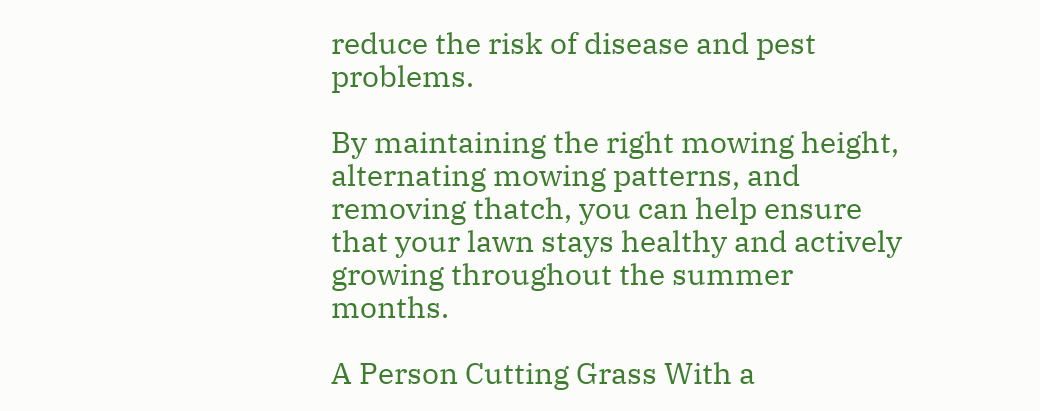reduce the risk of disease and pest problems.

By maintaining the right mowing height, alternating mowing patterns, and removing thatch, you can help ensure that your lawn stays healthy and actively growing throughout the summer months.

A Person Cutting Grass With a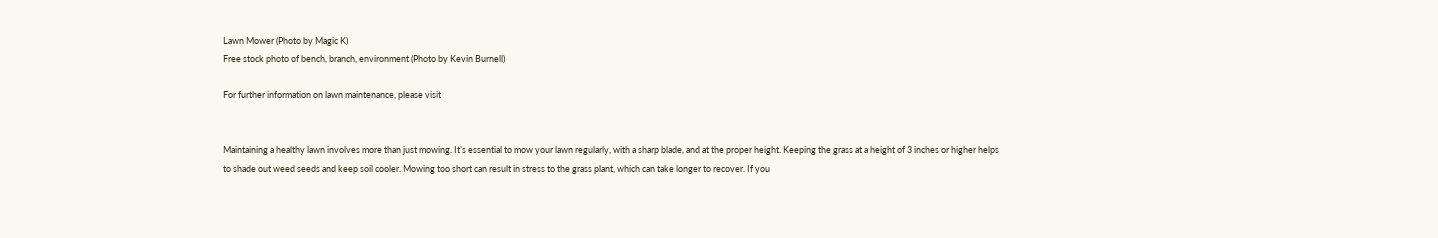Lawn Mower (Photo by Magic K)
Free stock photo of bench, branch, environment (Photo by Kevin Burnell)

For further information on lawn maintenance, please visit


Maintaining a healthy lawn involves more than just mowing. It’s essential to mow your lawn regularly, with a sharp blade, and at the proper height. Keeping the grass at a height of 3 inches or higher helps to shade out weed seeds and keep soil cooler. Mowing too short can result in stress to the grass plant, which can take longer to recover. If you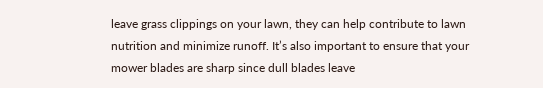leave grass clippings on your lawn, they can help contribute to lawn nutrition and minimize runoff. It’s also important to ensure that your mower blades are sharp since dull blades leave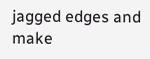jagged edges and make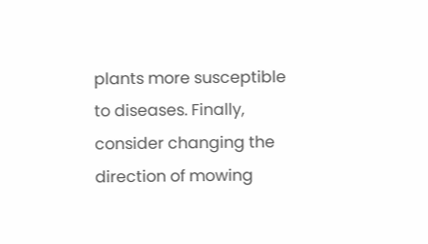plants more susceptible to diseases. Finally, consider changing the direction of mowing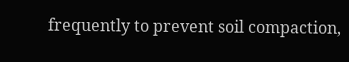frequently to prevent soil compaction,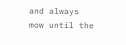and always mow until the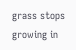grass stops growing in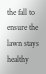the fall to ensure the lawn stays healthy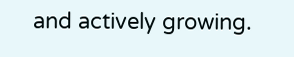and actively growing.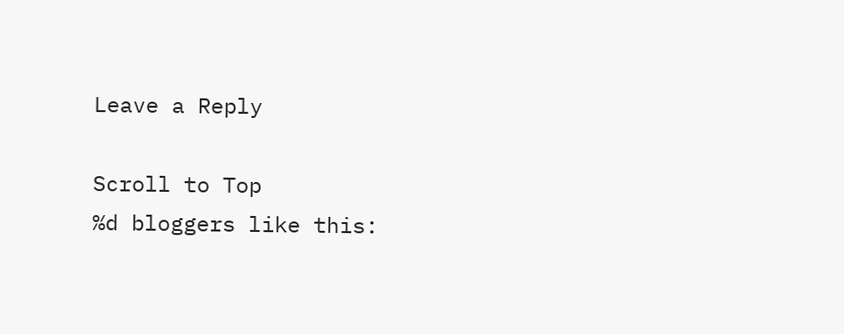Leave a Reply

Scroll to Top
%d bloggers like this: